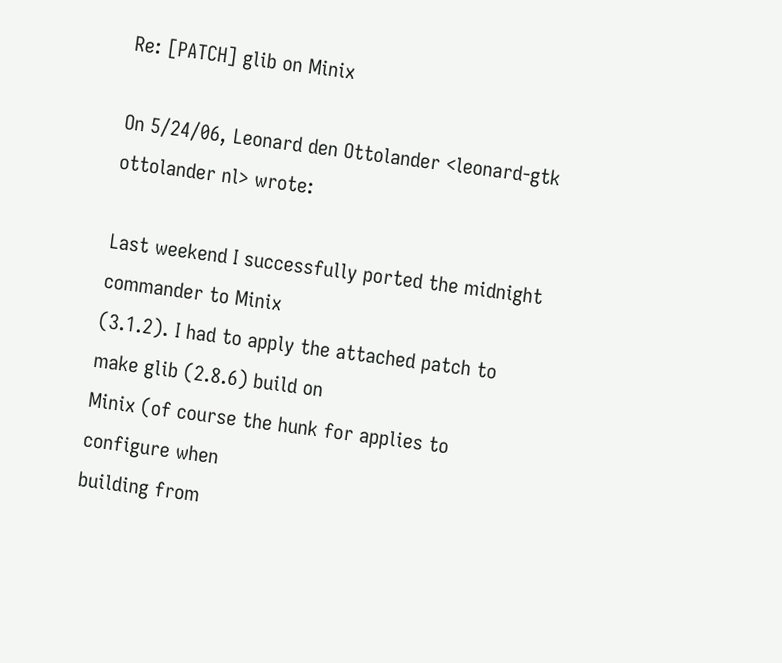Re: [PATCH] glib on Minix

On 5/24/06, Leonard den Ottolander <leonard-gtk ottolander nl> wrote:

Last weekend I successfully ported the midnight commander to Minix
(3.1.2). I had to apply the attached patch to make glib (2.8.6) build on
Minix (of course the hunk for applies to configure when
building from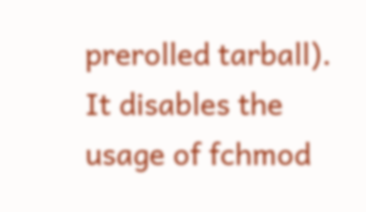prerolled tarball). It disables the usage of fchmod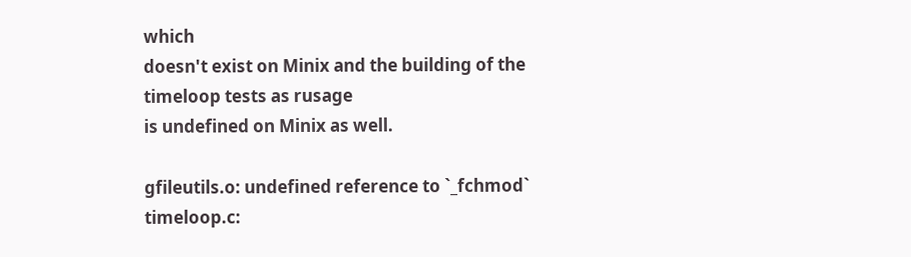which
doesn't exist on Minix and the building of the timeloop tests as rusage
is undefined on Minix as well.

gfileutils.o: undefined reference to `_fchmod`
timeloop.c: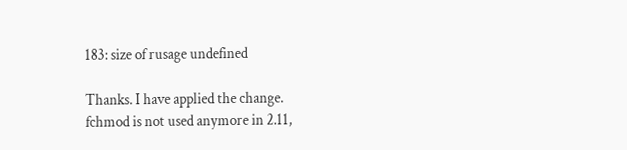183: size of rusage undefined

Thanks. I have applied the change.
fchmod is not used anymore in 2.11,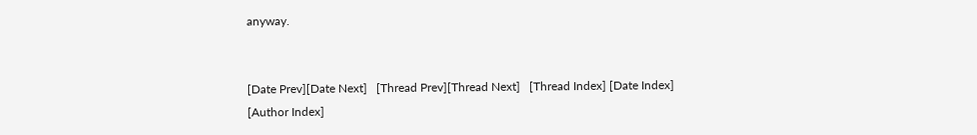anyway.


[Date Prev][Date Next]   [Thread Prev][Thread Next]   [Thread Index] [Date Index] [Author Index]